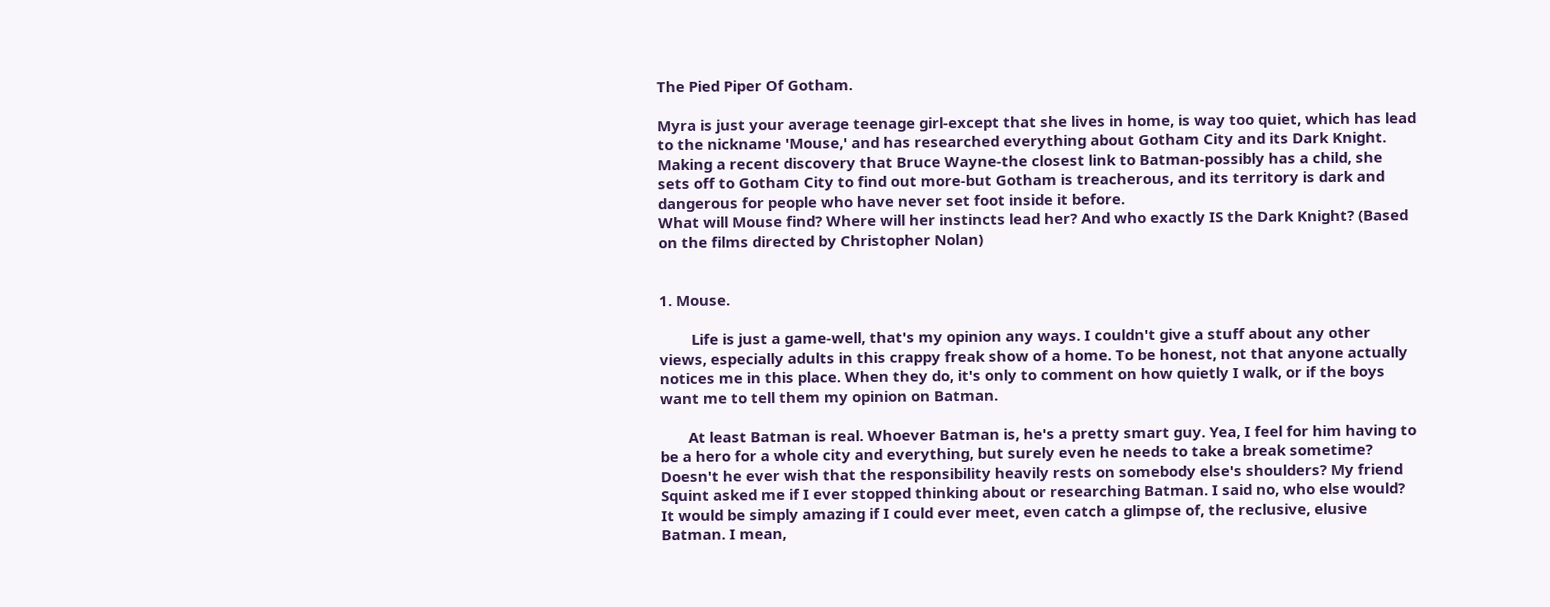The Pied Piper Of Gotham.

Myra is just your average teenage girl-except that she lives in home, is way too quiet, which has lead to the nickname 'Mouse,' and has researched everything about Gotham City and its Dark Knight.
Making a recent discovery that Bruce Wayne-the closest link to Batman-possibly has a child, she sets off to Gotham City to find out more-but Gotham is treacherous, and its territory is dark and dangerous for people who have never set foot inside it before.
What will Mouse find? Where will her instincts lead her? And who exactly IS the Dark Knight? (Based on the films directed by Christopher Nolan)


1. Mouse.

        Life is just a game-well, that's my opinion any ways. I couldn't give a stuff about any other views, especially adults in this crappy freak show of a home. To be honest, not that anyone actually notices me in this place. When they do, it's only to comment on how quietly I walk, or if the boys want me to tell them my opinion on Batman.

       At least Batman is real. Whoever Batman is, he's a pretty smart guy. Yea, I feel for him having to be a hero for a whole city and everything, but surely even he needs to take a break sometime? Doesn't he ever wish that the responsibility heavily rests on somebody else's shoulders? My friend Squint asked me if I ever stopped thinking about or researching Batman. I said no, who else would? It would be simply amazing if I could ever meet, even catch a glimpse of, the reclusive, elusive Batman. I mean,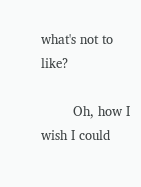what's not to like?

        Oh, how I wish I could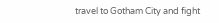travel to Gotham City and fight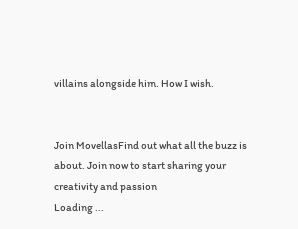villains alongside him. How I wish.


Join MovellasFind out what all the buzz is about. Join now to start sharing your creativity and passion
Loading ...